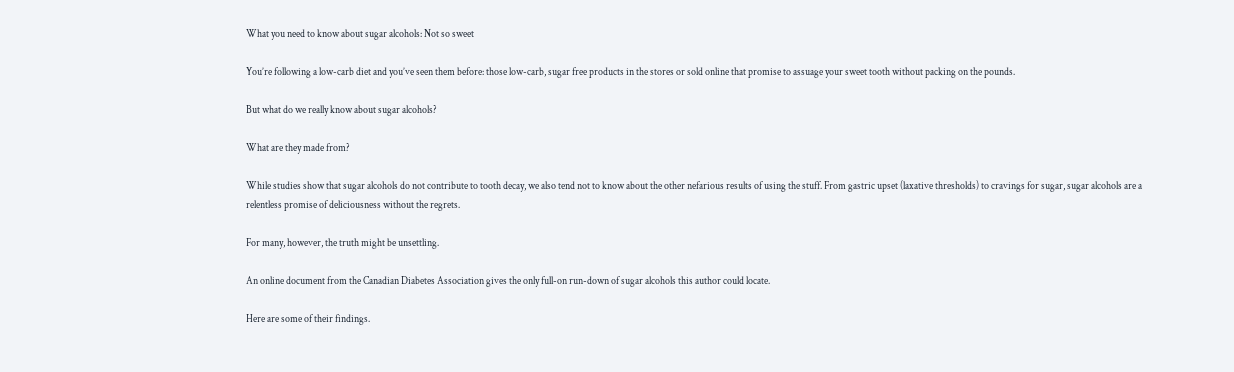What you need to know about sugar alcohols: Not so sweet

You’re following a low-carb diet and you’ve seen them before: those low-carb, sugar free products in the stores or sold online that promise to assuage your sweet tooth without packing on the pounds.

But what do we really know about sugar alcohols?

What are they made from?

While studies show that sugar alcohols do not contribute to tooth decay, we also tend not to know about the other nefarious results of using the stuff. From gastric upset (laxative thresholds) to cravings for sugar, sugar alcohols are a relentless promise of deliciousness without the regrets.

For many, however, the truth might be unsettling.

An online document from the Canadian Diabetes Association gives the only full-on run-down of sugar alcohols this author could locate.

Here are some of their findings.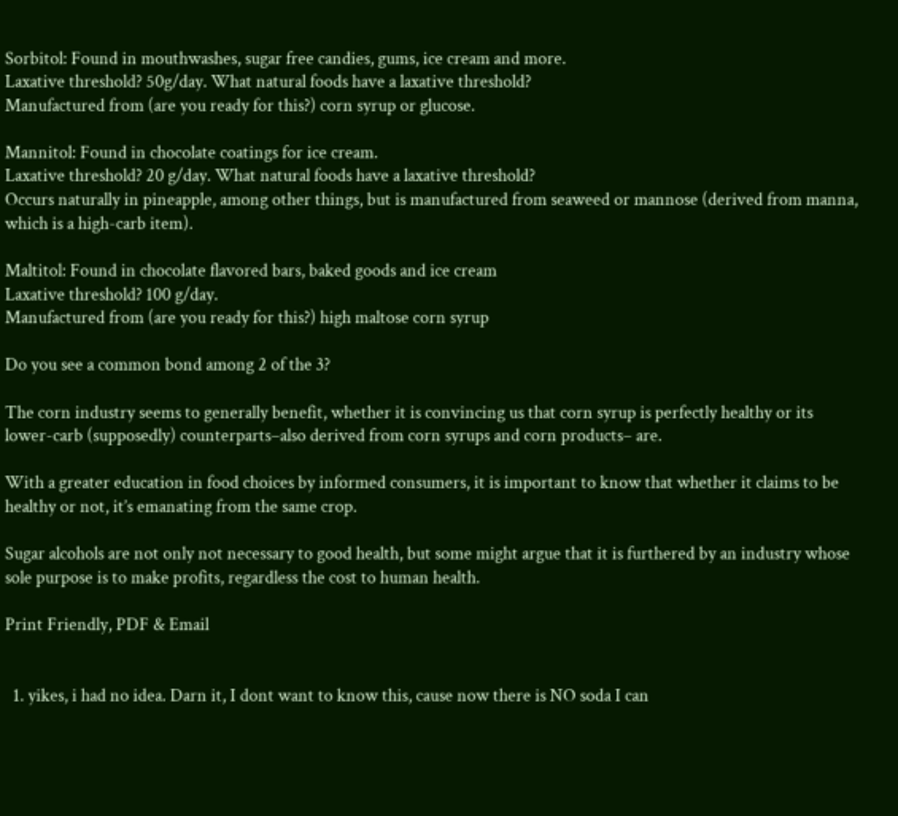Sorbitol: Found in mouthwashes, sugar free candies, gums, ice cream and more.
Laxative threshold? 50g/day. What natural foods have a laxative threshold?
Manufactured from (are you ready for this?) corn syrup or glucose.

Mannitol: Found in chocolate coatings for ice cream.
Laxative threshold? 20 g/day. What natural foods have a laxative threshold?
Occurs naturally in pineapple, among other things, but is manufactured from seaweed or mannose (derived from manna, which is a high-carb item).

Maltitol: Found in chocolate flavored bars, baked goods and ice cream
Laxative threshold? 100 g/day.
Manufactured from (are you ready for this?) high maltose corn syrup

Do you see a common bond among 2 of the 3?

The corn industry seems to generally benefit, whether it is convincing us that corn syrup is perfectly healthy or its lower-carb (supposedly) counterparts–also derived from corn syrups and corn products– are.

With a greater education in food choices by informed consumers, it is important to know that whether it claims to be healthy or not, it’s emanating from the same crop.

Sugar alcohols are not only not necessary to good health, but some might argue that it is furthered by an industry whose sole purpose is to make profits, regardless the cost to human health.

Print Friendly, PDF & Email


  1. yikes, i had no idea. Darn it, I dont want to know this, cause now there is NO soda I can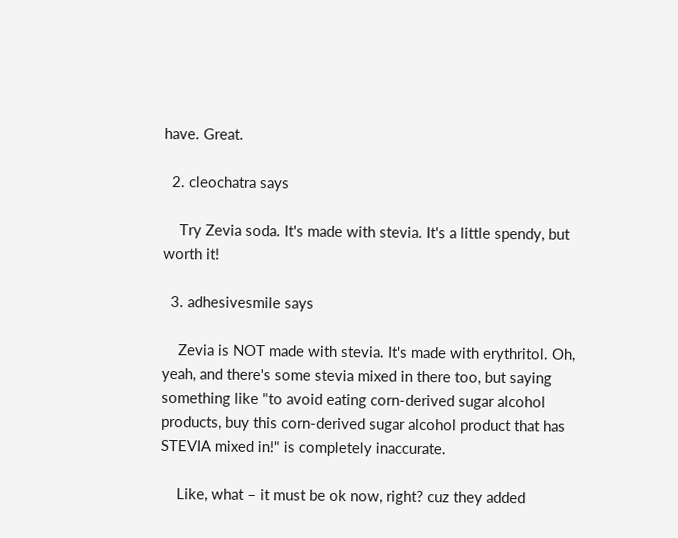have. Great.

  2. cleochatra says

    Try Zevia soda. It's made with stevia. It's a little spendy, but worth it!

  3. adhesivesmile says

    Zevia is NOT made with stevia. It's made with erythritol. Oh, yeah, and there's some stevia mixed in there too, but saying something like "to avoid eating corn-derived sugar alcohol products, buy this corn-derived sugar alcohol product that has STEVIA mixed in!" is completely inaccurate.

    Like, what – it must be ok now, right? cuz they added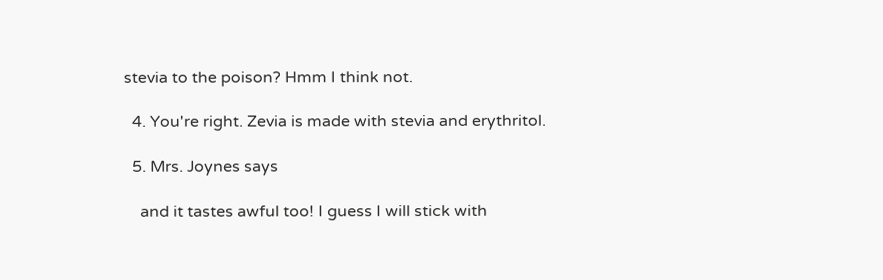stevia to the poison? Hmm I think not.

  4. You're right. Zevia is made with stevia and erythritol.

  5. Mrs. Joynes says

    and it tastes awful too! I guess I will stick with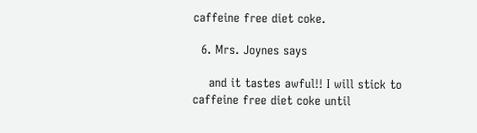caffeine free diet coke.

  6. Mrs. Joynes says

    and it tastes awful!! I will stick to caffeine free diet coke until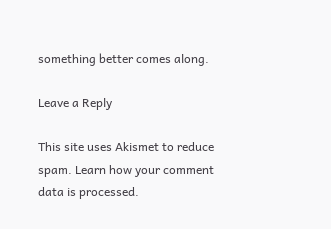something better comes along.

Leave a Reply

This site uses Akismet to reduce spam. Learn how your comment data is processed.